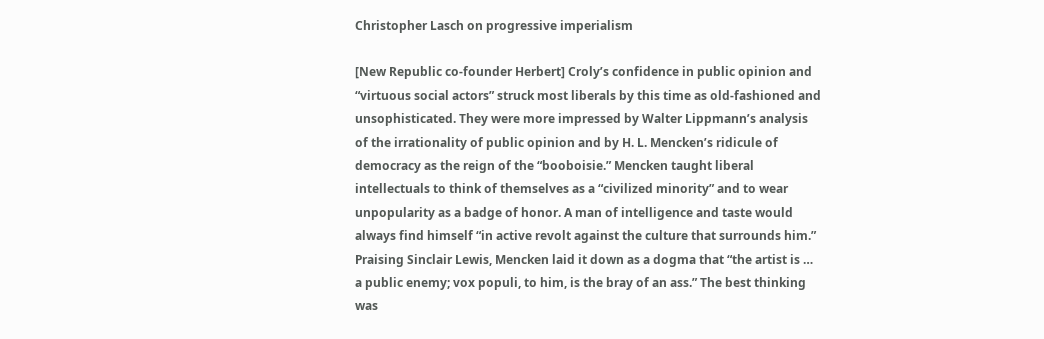Christopher Lasch on progressive imperialism

[New Republic co-founder Herbert] Croly’s confidence in public opinion and “virtuous social actors” struck most liberals by this time as old-fashioned and unsophisticated. They were more impressed by Walter Lippmann’s analysis of the irrationality of public opinion and by H. L. Mencken’s ridicule of democracy as the reign of the “booboisie.” Mencken taught liberal intellectuals to think of themselves as a “civilized minority” and to wear unpopularity as a badge of honor. A man of intelligence and taste would always find himself “in active revolt against the culture that surrounds him.” Praising Sinclair Lewis, Mencken laid it down as a dogma that “the artist is … a public enemy; vox populi, to him, is the bray of an ass.” The best thinking was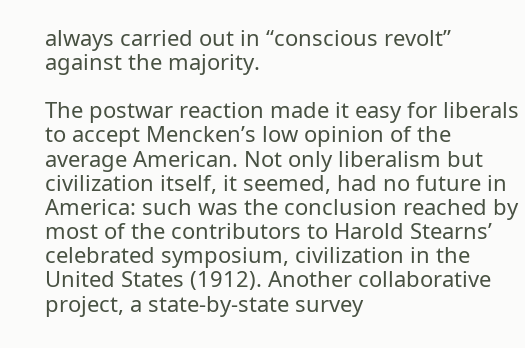always carried out in “conscious revolt” against the majority.

The postwar reaction made it easy for liberals to accept Mencken’s low opinion of the average American. Not only liberalism but civilization itself, it seemed, had no future in America: such was the conclusion reached by most of the contributors to Harold Stearns’ celebrated symposium, civilization in the United States (1912). Another collaborative project, a state-by-state survey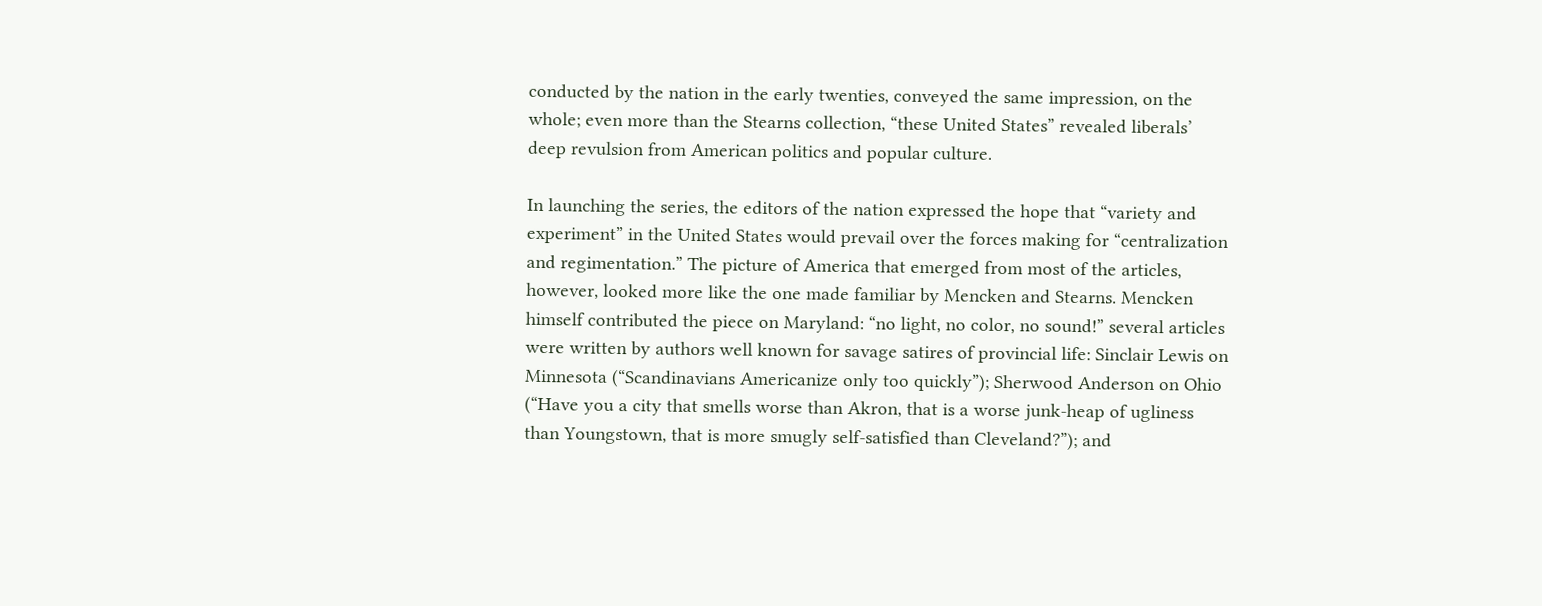conducted by the nation in the early twenties, conveyed the same impression, on the whole; even more than the Stearns collection, “these United States” revealed liberals’ deep revulsion from American politics and popular culture.

In launching the series, the editors of the nation expressed the hope that “variety and experiment” in the United States would prevail over the forces making for “centralization and regimentation.” The picture of America that emerged from most of the articles, however, looked more like the one made familiar by Mencken and Stearns. Mencken himself contributed the piece on Maryland: “no light, no color, no sound!” several articles were written by authors well known for savage satires of provincial life: Sinclair Lewis on Minnesota (“Scandinavians Americanize only too quickly”); Sherwood Anderson on Ohio (“Have you a city that smells worse than Akron, that is a worse junk-heap of ugliness than Youngstown, that is more smugly self-satisfied than Cleveland?”); and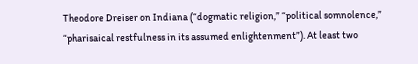Theodore Dreiser on Indiana (“dogmatic religion,” “political somnolence,” “pharisaical restfulness in its assumed enlightenment”). At least two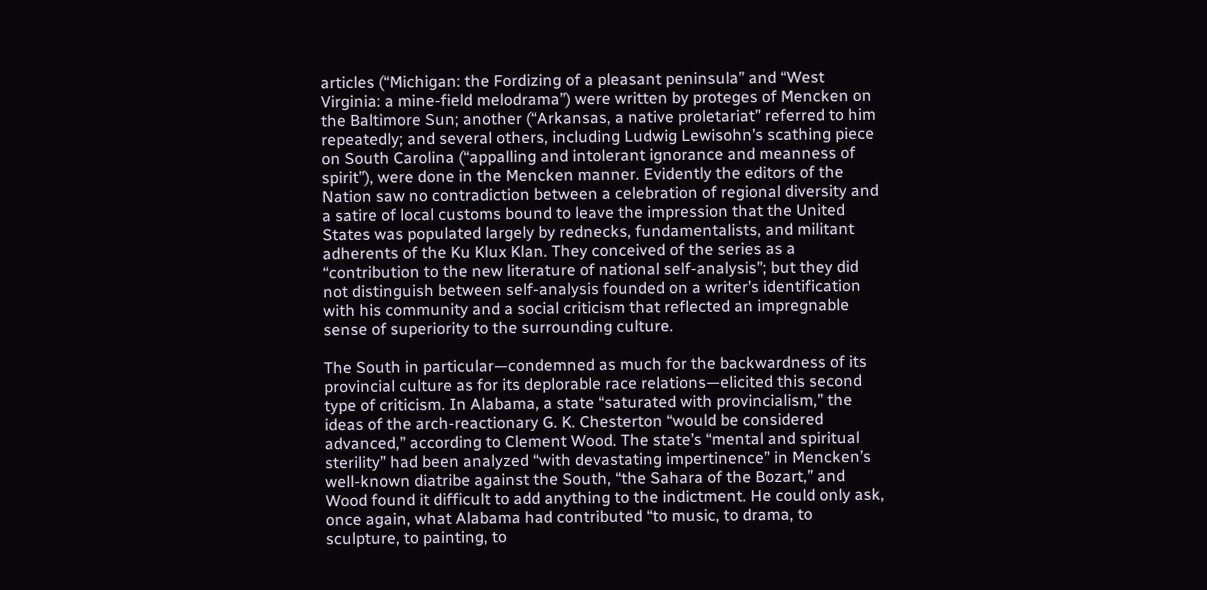articles (“Michigan: the Fordizing of a pleasant peninsula” and “West Virginia: a mine-field melodrama”) were written by proteges of Mencken on the Baltimore Sun; another (“Arkansas, a native proletariat” referred to him repeatedly; and several others, including Ludwig Lewisohn’s scathing piece on South Carolina (“appalling and intolerant ignorance and meanness of spirit”), were done in the Mencken manner. Evidently the editors of the Nation saw no contradiction between a celebration of regional diversity and a satire of local customs bound to leave the impression that the United States was populated largely by rednecks, fundamentalists, and militant adherents of the Ku Klux Klan. They conceived of the series as a “contribution to the new literature of national self-analysis”; but they did not distinguish between self-analysis founded on a writer’s identification with his community and a social criticism that reflected an impregnable sense of superiority to the surrounding culture.

The South in particular—condemned as much for the backwardness of its provincial culture as for its deplorable race relations—elicited this second type of criticism. In Alabama, a state “saturated with provincialism,” the ideas of the arch-reactionary G. K. Chesterton “would be considered advanced,” according to Clement Wood. The state’s “mental and spiritual sterility” had been analyzed “with devastating impertinence” in Mencken’s well-known diatribe against the South, “the Sahara of the Bozart,” and Wood found it difficult to add anything to the indictment. He could only ask, once again, what Alabama had contributed “to music, to drama, to sculpture, to painting, to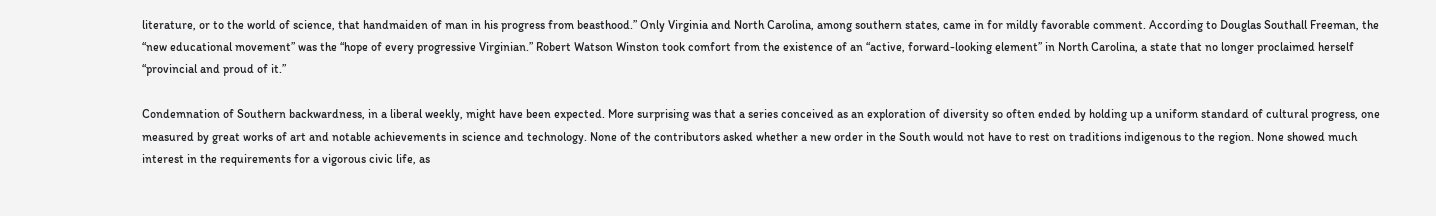literature, or to the world of science, that handmaiden of man in his progress from beasthood.” Only Virginia and North Carolina, among southern states, came in for mildly favorable comment. According to Douglas Southall Freeman, the “new educational movement” was the “hope of every progressive Virginian.” Robert Watson Winston took comfort from the existence of an “active, forward-looking element” in North Carolina, a state that no longer proclaimed herself “provincial and proud of it.”

Condemnation of Southern backwardness, in a liberal weekly, might have been expected. More surprising was that a series conceived as an exploration of diversity so often ended by holding up a uniform standard of cultural progress, one measured by great works of art and notable achievements in science and technology. None of the contributors asked whether a new order in the South would not have to rest on traditions indigenous to the region. None showed much interest in the requirements for a vigorous civic life, as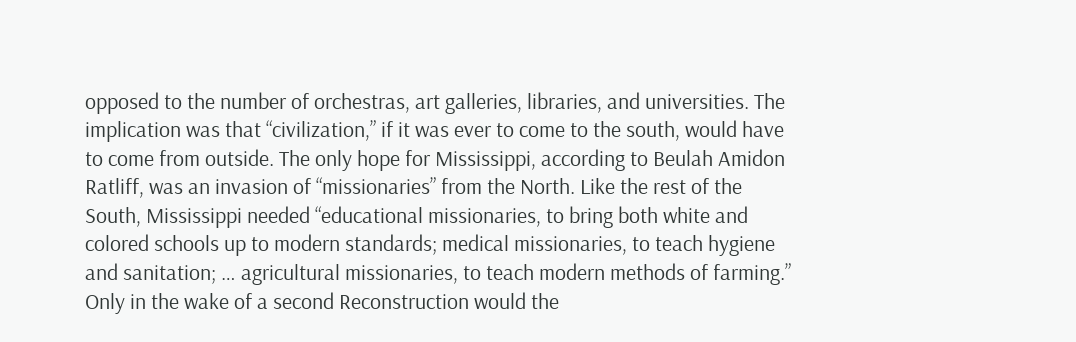opposed to the number of orchestras, art galleries, libraries, and universities. The implication was that “civilization,” if it was ever to come to the south, would have to come from outside. The only hope for Mississippi, according to Beulah Amidon Ratliff, was an invasion of “missionaries” from the North. Like the rest of the South, Mississippi needed “educational missionaries, to bring both white and colored schools up to modern standards; medical missionaries, to teach hygiene and sanitation; … agricultural missionaries, to teach modern methods of farming.” Only in the wake of a second Reconstruction would the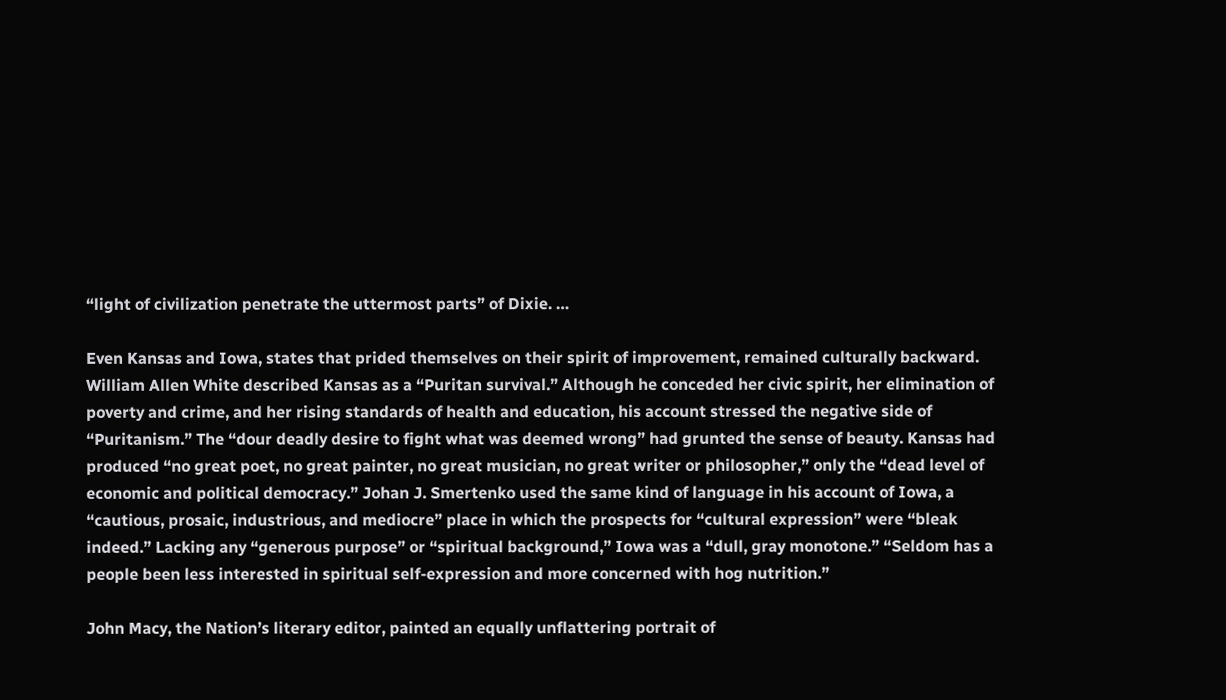“light of civilization penetrate the uttermost parts” of Dixie. …

Even Kansas and Iowa, states that prided themselves on their spirit of improvement, remained culturally backward. William Allen White described Kansas as a “Puritan survival.” Although he conceded her civic spirit, her elimination of poverty and crime, and her rising standards of health and education, his account stressed the negative side of “Puritanism.” The “dour deadly desire to fight what was deemed wrong” had grunted the sense of beauty. Kansas had produced “no great poet, no great painter, no great musician, no great writer or philosopher,” only the “dead level of economic and political democracy.” Johan J. Smertenko used the same kind of language in his account of Iowa, a “cautious, prosaic, industrious, and mediocre” place in which the prospects for “cultural expression” were “bleak indeed.” Lacking any “generous purpose” or “spiritual background,” Iowa was a “dull, gray monotone.” “Seldom has a people been less interested in spiritual self-expression and more concerned with hog nutrition.”

John Macy, the Nation’s literary editor, painted an equally unflattering portrait of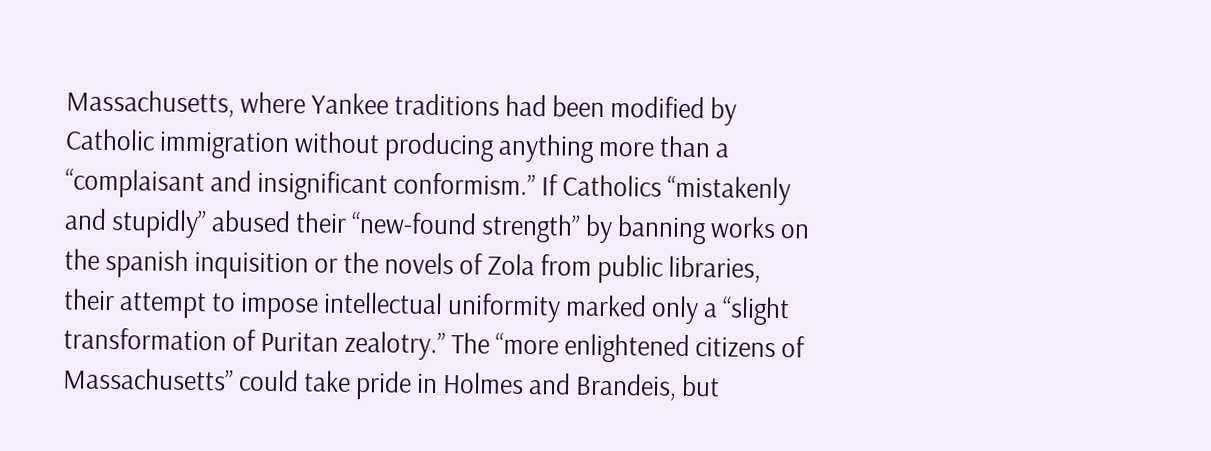Massachusetts, where Yankee traditions had been modified by Catholic immigration without producing anything more than a “complaisant and insignificant conformism.” If Catholics “mistakenly and stupidly” abused their “new-found strength” by banning works on the spanish inquisition or the novels of Zola from public libraries, their attempt to impose intellectual uniformity marked only a “slight transformation of Puritan zealotry.” The “more enlightened citizens of Massachusetts” could take pride in Holmes and Brandeis, but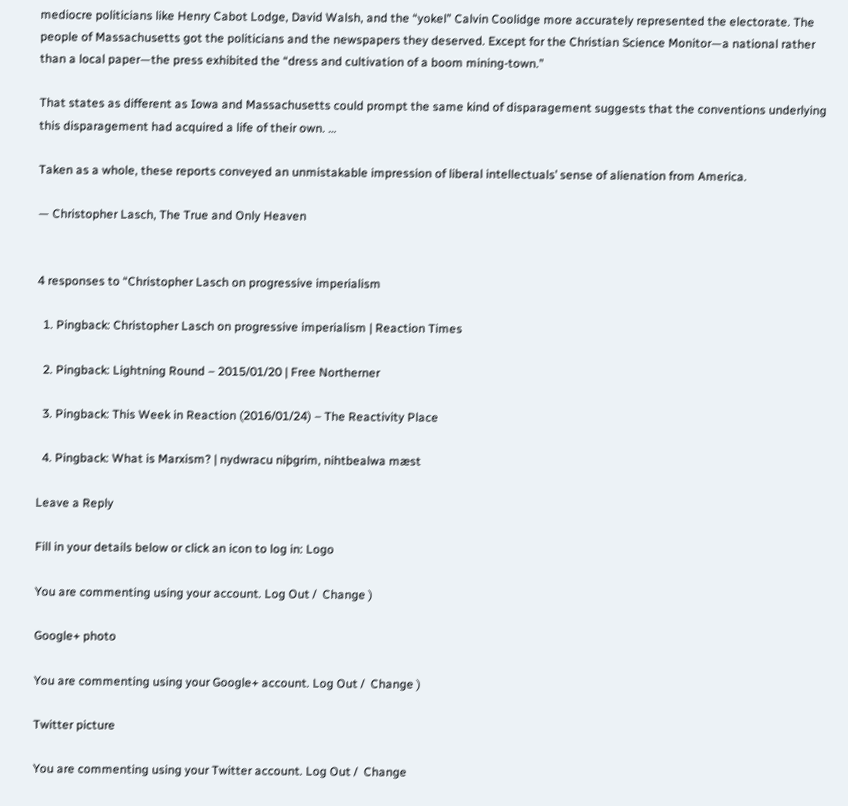mediocre politicians like Henry Cabot Lodge, David Walsh, and the “yokel” Calvin Coolidge more accurately represented the electorate. The people of Massachusetts got the politicians and the newspapers they deserved. Except for the Christian Science Monitor—a national rather than a local paper—the press exhibited the “dress and cultivation of a boom mining-town.”

That states as different as Iowa and Massachusetts could prompt the same kind of disparagement suggests that the conventions underlying this disparagement had acquired a life of their own. …

Taken as a whole, these reports conveyed an unmistakable impression of liberal intellectuals’ sense of alienation from America.

— Christopher Lasch, The True and Only Heaven


4 responses to “Christopher Lasch on progressive imperialism

  1. Pingback: Christopher Lasch on progressive imperialism | Reaction Times

  2. Pingback: Lightning Round – 2015/01/20 | Free Northerner

  3. Pingback: This Week in Reaction (2016/01/24) – The Reactivity Place

  4. Pingback: What is Marxism? | nydwracu niþgrim, nihtbealwa mæst

Leave a Reply

Fill in your details below or click an icon to log in: Logo

You are commenting using your account. Log Out /  Change )

Google+ photo

You are commenting using your Google+ account. Log Out /  Change )

Twitter picture

You are commenting using your Twitter account. Log Out /  Change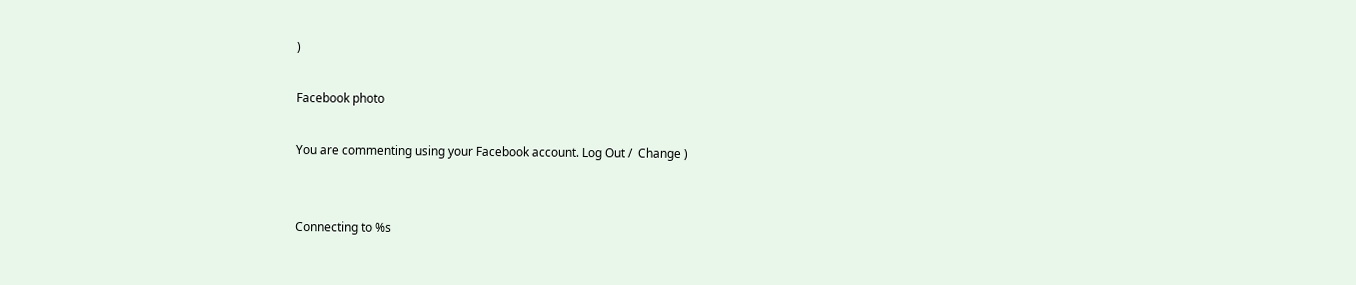)

Facebook photo

You are commenting using your Facebook account. Log Out /  Change )


Connecting to %s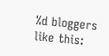%d bloggers like this: